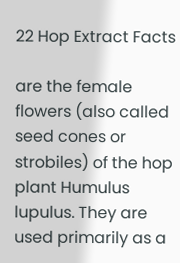22 Hop Extract Facts

are the female flowers (also called seed cones or strobiles) of the hop plant Humulus lupulus. They are used primarily as a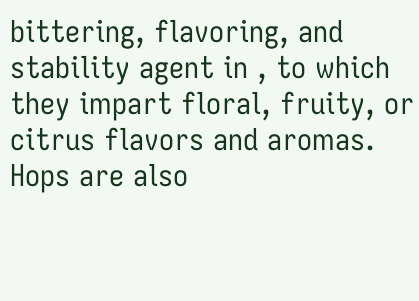bittering, flavoring, and stability agent in , to which they impart floral, fruity, or citrus flavors and aromas. Hops are also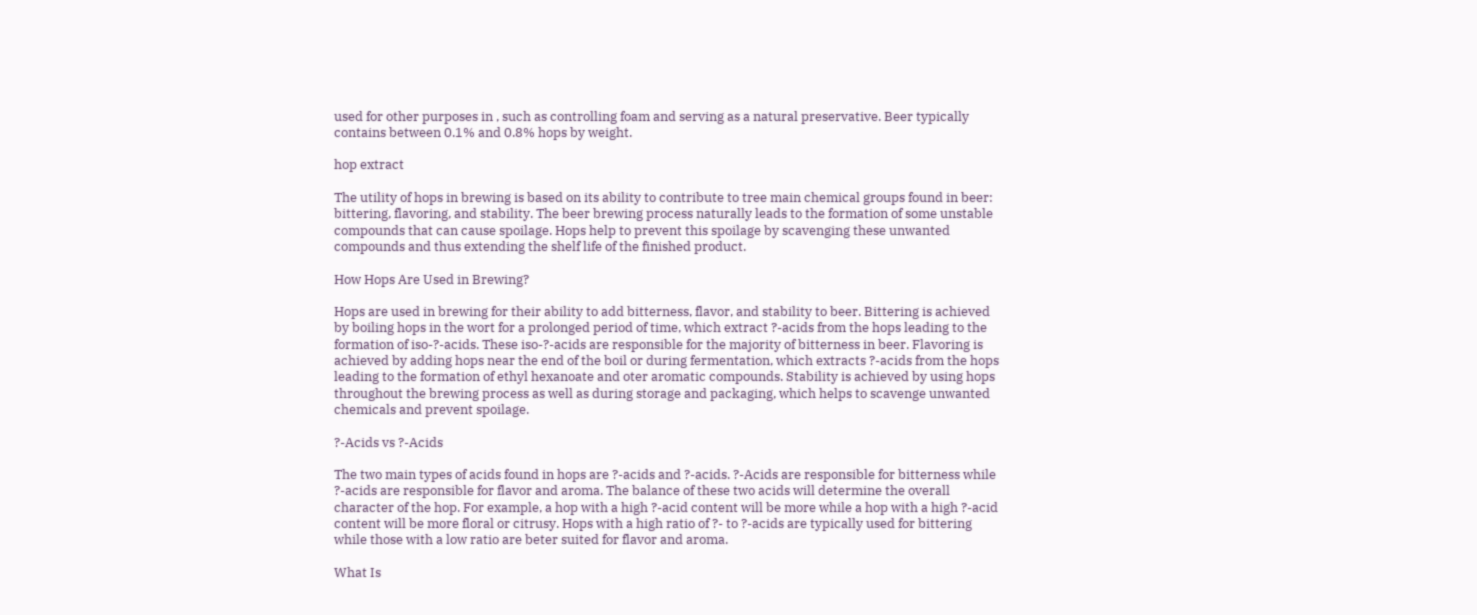used for other purposes in , such as controlling foam and serving as a natural preservative. Beer typically contains between 0.1% and 0.8% hops by weight.

hop extract

The utility of hops in brewing is based on its ability to contribute to tree main chemical groups found in beer: bittering, flavoring, and stability. The beer brewing process naturally leads to the formation of some unstable compounds that can cause spoilage. Hops help to prevent this spoilage by scavenging these unwanted compounds and thus extending the shelf life of the finished product.

How Hops Are Used in Brewing?

Hops are used in brewing for their ability to add bitterness, flavor, and stability to beer. Bittering is achieved by boiling hops in the wort for a prolonged period of time, which extract ?-acids from the hops leading to the formation of iso-?-acids. These iso-?-acids are responsible for the majority of bitterness in beer. Flavoring is achieved by adding hops near the end of the boil or during fermentation, which extracts ?-acids from the hops leading to the formation of ethyl hexanoate and oter aromatic compounds. Stability is achieved by using hops throughout the brewing process as well as during storage and packaging, which helps to scavenge unwanted chemicals and prevent spoilage.

?-Acids vs ?-Acids

The two main types of acids found in hops are ?-acids and ?-acids. ?-Acids are responsible for bitterness while ?-acids are responsible for flavor and aroma. The balance of these two acids will determine the overall character of the hop. For example, a hop with a high ?-acid content will be more while a hop with a high ?-acid content will be more floral or citrusy. Hops with a high ratio of ?- to ?-acids are typically used for bittering while those with a low ratio are beter suited for flavor and aroma.

What Is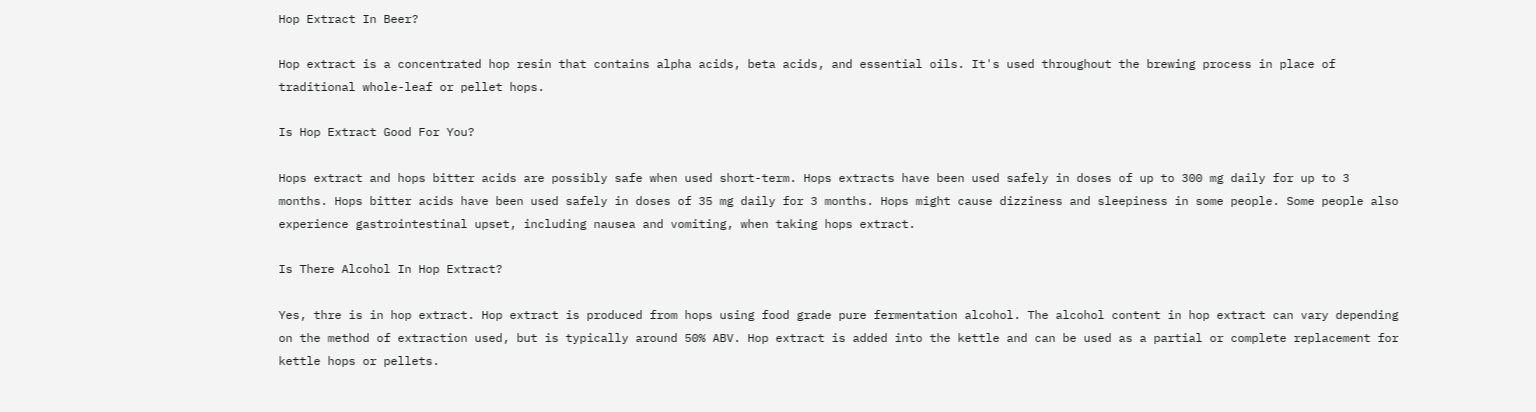Hop Extract In Beer?

Hop extract is a concentrated hop resin that contains alpha acids, beta acids, and essential oils. It's used throughout the brewing process in place of traditional whole-leaf or pellet hops.

Is Hop Extract Good For You?

Hops extract and hops bitter acids are possibly safe when used short-term. Hops extracts have been used safely in doses of up to 300 mg daily for up to 3 months. Hops bitter acids have been used safely in doses of 35 mg daily for 3 months. Hops might cause dizziness and sleepiness in some people. Some people also experience gastrointestinal upset, including nausea and vomiting, when taking hops extract.

Is There Alcohol In Hop Extract?

Yes, thre is in hop extract. Hop extract is produced from hops using food grade pure fermentation alcohol. The alcohol content in hop extract can vary depending on the method of extraction used, but is typically around 50% ABV. Hop extract is added into the kettle and can be used as a partial or complete replacement for kettle hops or pellets.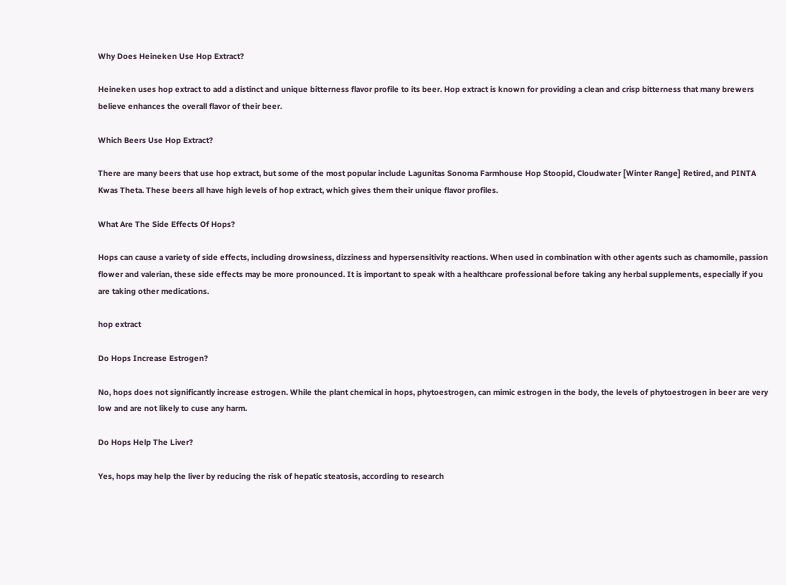Why Does Heineken Use Hop Extract?

Heineken uses hop extract to add a distinct and unique bitterness flavor profile to its beer. Hop extract is known for providing a clean and crisp bitterness that many brewers believe enhances the overall flavor of their beer.

Which Beers Use Hop Extract?

There are many beers that use hop extract, but some of the most popular include Lagunitas Sonoma Farmhouse Hop Stoopid, Cloudwater [Winter Range] Retired, and PINTA Kwas Theta. These beers all have high levels of hop extract, which gives them their unique flavor profiles.

What Are The Side Effects Of Hops?

Hops can cause a variety of side effects, including drowsiness, dizziness and hypersensitivity reactions. When used in combination with other agents such as chamomile, passion flower and valerian, these side effects may be more pronounced. It is important to speak with a healthcare professional before taking any herbal supplements, especially if you are taking other medications.

hop extract

Do Hops Increase Estrogen?

No, hops does not significantly increase estrogen. While the plant chemical in hops, phytoestrogen, can mimic estrogen in the body, the levels of phytoestrogen in beer are very low and are not likely to cuse any harm.

Do Hops Help The Liver?

Yes, hops may help the liver by reducing the risk of hepatic steatosis, according to research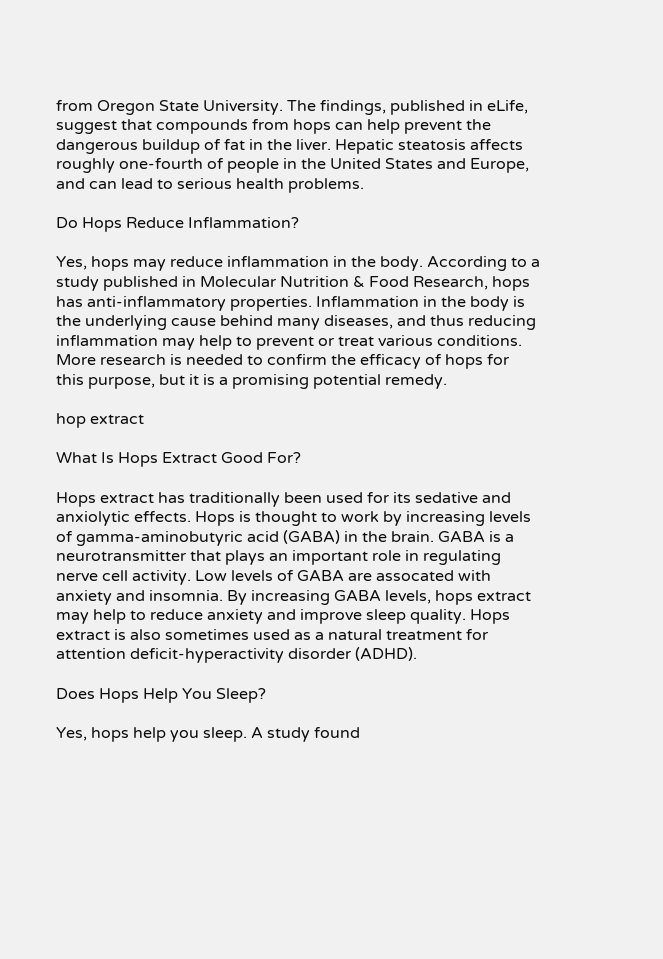from Oregon State University. The findings, published in eLife, suggest that compounds from hops can help prevent the dangerous buildup of fat in the liver. Hepatic steatosis affects roughly one-fourth of people in the United States and Europe, and can lead to serious health problems.

Do Hops Reduce Inflammation?

Yes, hops may reduce inflammation in the body. According to a study published in Molecular Nutrition & Food Research, hops has anti-inflammatory properties. Inflammation in the body is the underlying cause behind many diseases, and thus reducing inflammation may help to prevent or treat various conditions. More research is needed to confirm the efficacy of hops for this purpose, but it is a promising potential remedy.

hop extract

What Is Hops Extract Good For?

Hops extract has traditionally been used for its sedative and anxiolytic effects. Hops is thought to work by increasing levels of gamma-aminobutyric acid (GABA) in the brain. GABA is a neurotransmitter that plays an important role in regulating nerve cell activity. Low levels of GABA are assocated with anxiety and insomnia. By increasing GABA levels, hops extract may help to reduce anxiety and improve sleep quality. Hops extract is also sometimes used as a natural treatment for attention deficit-hyperactivity disorder (ADHD).

Does Hops Help You Sleep?

Yes, hops help you sleep. A study found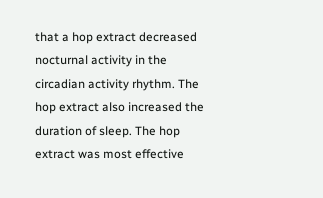that a hop extract decreased nocturnal activity in the circadian activity rhythm. The hop extract also increased the duration of sleep. The hop extract was most effective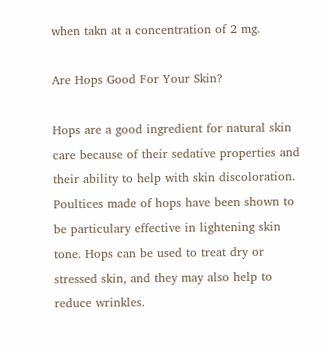when takn at a concentration of 2 mg.

Are Hops Good For Your Skin?

Hops are a good ingredient for natural skin care because of their sedative properties and their ability to help with skin discoloration. Poultices made of hops have been shown to be particulary effective in lightening skin tone. Hops can be used to treat dry or stressed skin, and they may also help to reduce wrinkles.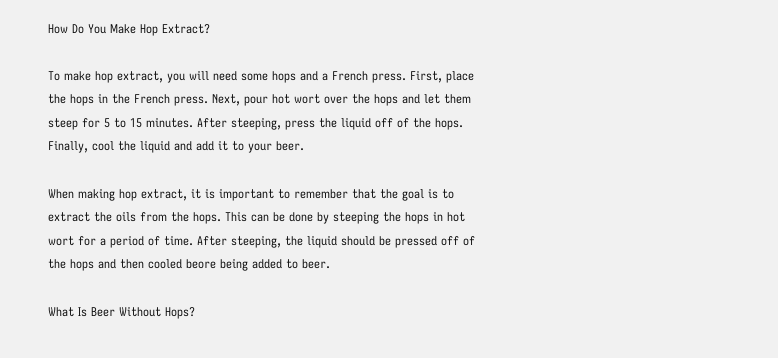How Do You Make Hop Extract?

To make hop extract, you will need some hops and a French press. First, place the hops in the French press. Next, pour hot wort over the hops and let them steep for 5 to 15 minutes. After steeping, press the liquid off of the hops. Finally, cool the liquid and add it to your beer.

When making hop extract, it is important to remember that the goal is to extract the oils from the hops. This can be done by steeping the hops in hot wort for a period of time. After steeping, the liquid should be pressed off of the hops and then cooled beore being added to beer.

What Is Beer Without Hops?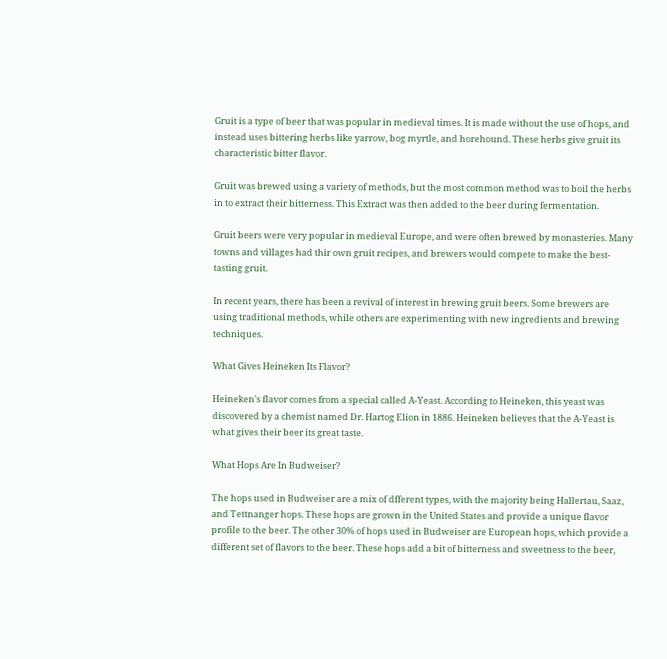Gruit is a type of beer that was popular in medieval times. It is made without the use of hops, and instead uses bittering herbs like yarrow, bog myrtle, and horehound. These herbs give gruit its characteristic bitter flavor.

Gruit was brewed using a variety of methods, but the most common method was to boil the herbs in to extract their bitterness. This Extract was then added to the beer during fermentation.

Gruit beers were very popular in medieval Europe, and were often brewed by monasteries. Many towns and villages had thir own gruit recipes, and brewers would compete to make the best-tasting gruit.

In recent years, there has been a revival of interest in brewing gruit beers. Some brewers are using traditional methods, while others are experimenting with new ingredients and brewing techniques.

What Gives Heineken Its Flavor?

Heineken's flavor comes from a special called A-Yeast. According to Heineken, this yeast was discovered by a chemist named Dr. Hartog Elion in 1886. Heineken believes that the A-Yeast is what gives their beer its great taste.

What Hops Are In Budweiser?

The hops used in Budweiser are a mix of dfferent types, with the majority being Hallertau, Saaz, and Tettnanger hops. These hops are grown in the United States and provide a unique flavor profile to the beer. The other 30% of hops used in Budweiser are European hops, which provide a different set of flavors to the beer. These hops add a bit of bitterness and sweetness to the beer,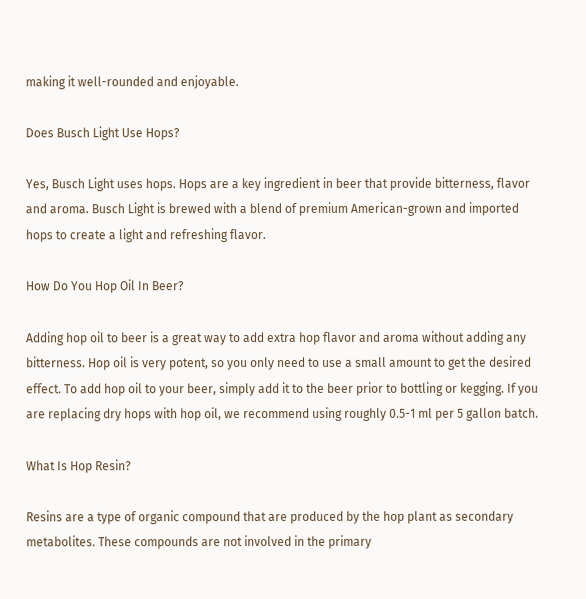making it well-rounded and enjoyable.

Does Busch Light Use Hops?

Yes, Busch Light uses hops. Hops are a key ingredient in beer that provide bitterness, flavor and aroma. Busch Light is brewed with a blend of premium American-grown and imported hops to create a light and refreshing flavor.

How Do You Hop Oil In Beer?

Adding hop oil to beer is a great way to add extra hop flavor and aroma without adding any bitterness. Hop oil is very potent, so you only need to use a small amount to get the desired effect. To add hop oil to your beer, simply add it to the beer prior to bottling or kegging. If you are replacing dry hops with hop oil, we recommend using roughly 0.5-1 ml per 5 gallon batch.

What Is Hop Resin?

Resins are a type of organic compound that are produced by the hop plant as secondary metabolites. These compounds are not involved in the primary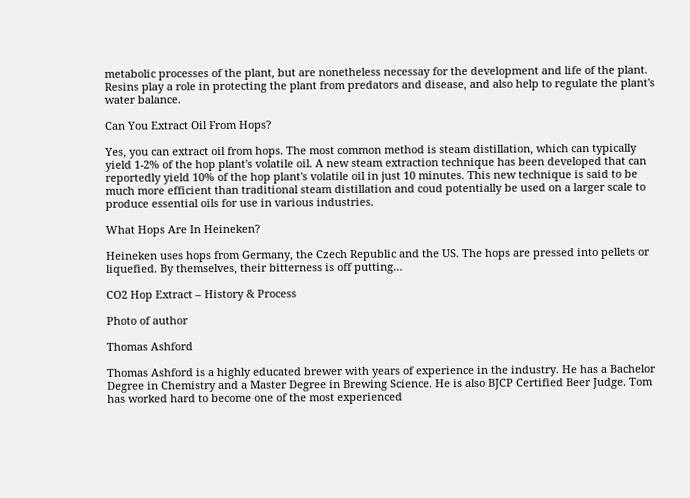metabolic processes of the plant, but are nonetheless necessay for the development and life of the plant. Resins play a role in protecting the plant from predators and disease, and also help to regulate the plant's water balance.

Can You Extract Oil From Hops?

Yes, you can extract oil from hops. The most common method is steam distillation, which can typically yield 1-2% of the hop plant's volatile oil. A new steam extraction technique has been developed that can reportedly yield 10% of the hop plant's volatile oil in just 10 minutes. This new technique is said to be much more efficient than traditional steam distillation and coud potentially be used on a larger scale to produce essential oils for use in various industries.

What Hops Are In Heineken?

Heineken uses hops from Germany, the Czech Republic and the US. The hops are pressed into pellets or liquefied. By themselves, their bitterness is off putting…

CO2 Hop Extract – History & Process

Photo of author

Thomas Ashford

Thomas Ashford is a highly educated brewer with years of experience in the industry. He has a Bachelor Degree in Chemistry and a Master Degree in Brewing Science. He is also BJCP Certified Beer Judge. Tom has worked hard to become one of the most experienced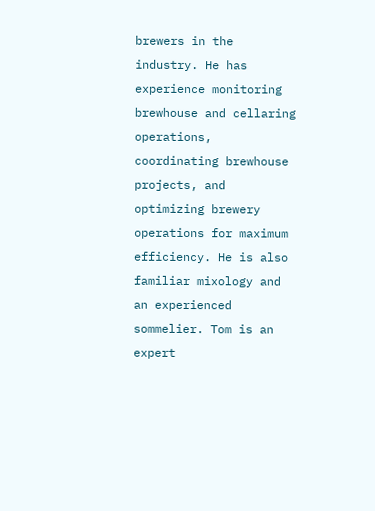brewers in the industry. He has experience monitoring brewhouse and cellaring operations, coordinating brewhouse projects, and optimizing brewery operations for maximum efficiency. He is also familiar mixology and an experienced sommelier. Tom is an expert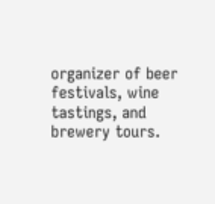organizer of beer festivals, wine tastings, and brewery tours.